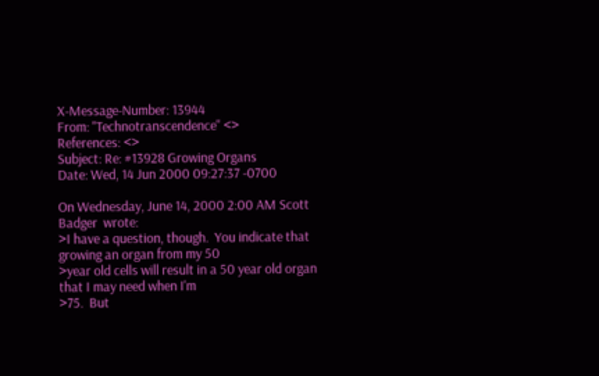X-Message-Number: 13944
From: "Technotranscendence" <>
References: <>
Subject: Re: #13928 Growing Organs
Date: Wed, 14 Jun 2000 09:27:37 -0700

On Wednesday, June 14, 2000 2:00 AM Scott Badger  wrote:
>I have a question, though.  You indicate that growing an organ from my 50
>year old cells will result in a 50 year old organ that I may need when I'm
>75.  But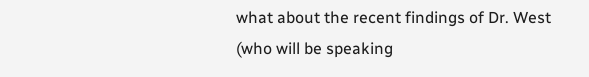what about the recent findings of Dr. West (who will be speaking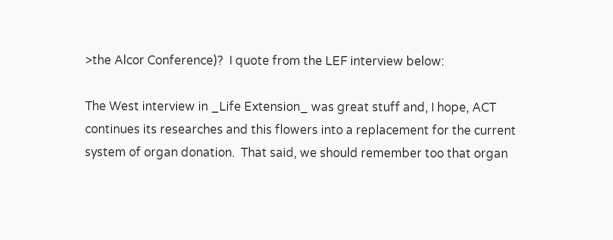>the Alcor Conference)?  I quote from the LEF interview below:

The West interview in _Life Extension_ was great stuff and, I hope, ACT
continues its researches and this flowers into a replacement for the current
system of organ donation.  That said, we should remember too that organ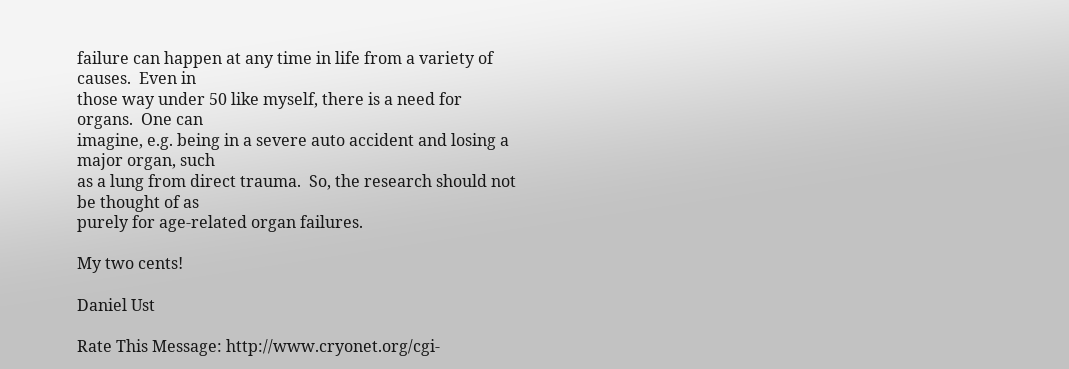failure can happen at any time in life from a variety of causes.  Even in
those way under 50 like myself, there is a need for organs.  One can
imagine, e.g. being in a severe auto accident and losing a major organ, such
as a lung from direct trauma.  So, the research should not be thought of as
purely for age-related organ failures.

My two cents!

Daniel Ust

Rate This Message: http://www.cryonet.org/cgi-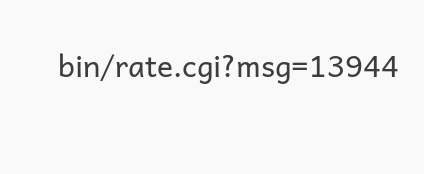bin/rate.cgi?msg=13944